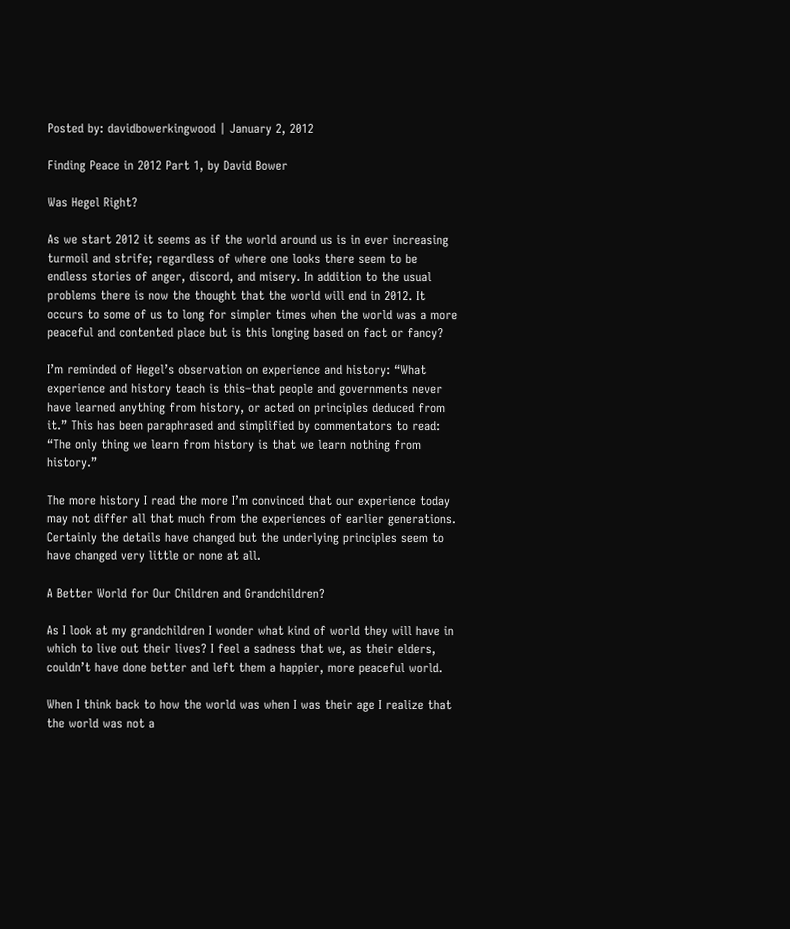Posted by: davidbowerkingwood | January 2, 2012

Finding Peace in 2012 Part 1, by David Bower

Was Hegel Right?

As we start 2012 it seems as if the world around us is in ever increasing turmoil and strife; regardless of where one looks there seem to be endless stories of anger, discord, and misery. In addition to the usual problems there is now the thought that the world will end in 2012. It occurs to some of us to long for simpler times when the world was a more peaceful and contented place but is this longing based on fact or fancy?

I’m reminded of Hegel’s observation on experience and history: “What experience and history teach is this–that people and governments never have learned anything from history, or acted on principles deduced from it.” This has been paraphrased and simplified by commentators to read: “The only thing we learn from history is that we learn nothing from history.”

The more history I read the more I’m convinced that our experience today may not differ all that much from the experiences of earlier generations. Certainly the details have changed but the underlying principles seem to have changed very little or none at all.

A Better World for Our Children and Grandchildren?

As I look at my grandchildren I wonder what kind of world they will have in which to live out their lives? I feel a sadness that we, as their elders, couldn’t have done better and left them a happier, more peaceful world.

When I think back to how the world was when I was their age I realize that the world was not a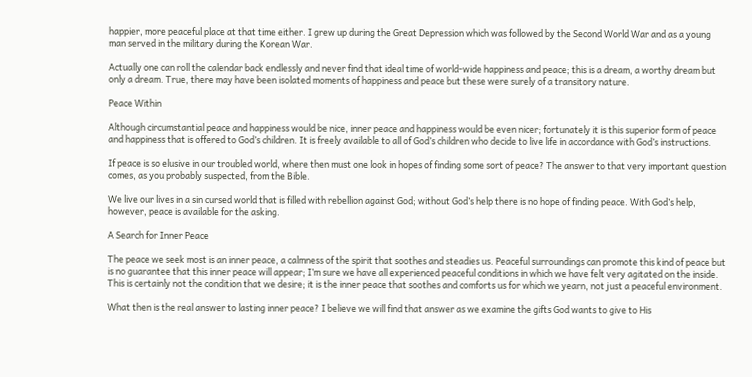happier, more peaceful place at that time either. I grew up during the Great Depression which was followed by the Second World War and as a young man served in the military during the Korean War.

Actually one can roll the calendar back endlessly and never find that ideal time of world-wide happiness and peace; this is a dream, a worthy dream but only a dream. True, there may have been isolated moments of happiness and peace but these were surely of a transitory nature.

Peace Within

Although circumstantial peace and happiness would be nice, inner peace and happiness would be even nicer; fortunately it is this superior form of peace and happiness that is offered to God’s children. It is freely available to all of God’s children who decide to live life in accordance with God’s instructions.

If peace is so elusive in our troubled world, where then must one look in hopes of finding some sort of peace? The answer to that very important question comes, as you probably suspected, from the Bible.

We live our lives in a sin cursed world that is filled with rebellion against God; without God’s help there is no hope of finding peace. With God’s help, however, peace is available for the asking.

A Search for Inner Peace

The peace we seek most is an inner peace, a calmness of the spirit that soothes and steadies us. Peaceful surroundings can promote this kind of peace but is no guarantee that this inner peace will appear; I’m sure we have all experienced peaceful conditions in which we have felt very agitated on the inside. This is certainly not the condition that we desire; it is the inner peace that soothes and comforts us for which we yearn, not just a peaceful environment.

What then is the real answer to lasting inner peace? I believe we will find that answer as we examine the gifts God wants to give to His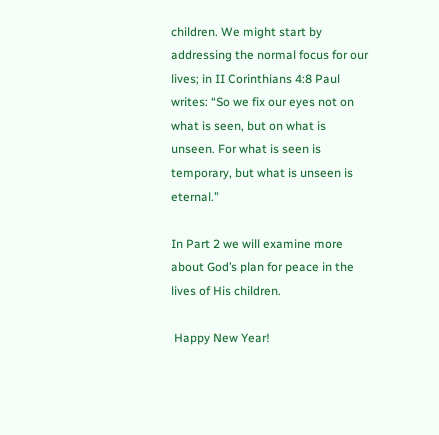children. We might start by addressing the normal focus for our lives; in II Corinthians 4:8 Paul writes: “So we fix our eyes not on what is seen, but on what is unseen. For what is seen is temporary, but what is unseen is eternal.”

In Part 2 we will examine more about God’s plan for peace in the lives of His children.

 Happy New Year!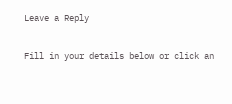Leave a Reply

Fill in your details below or click an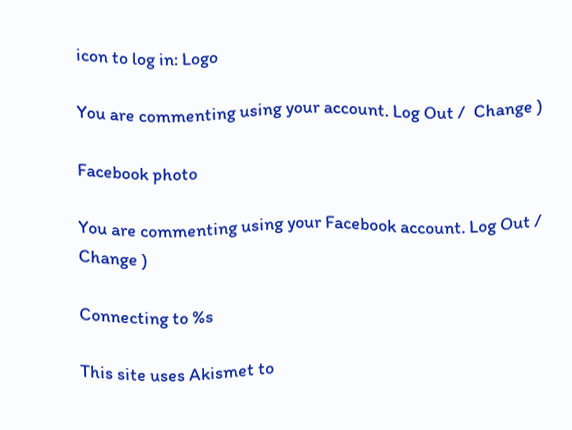icon to log in: Logo

You are commenting using your account. Log Out /  Change )

Facebook photo

You are commenting using your Facebook account. Log Out /  Change )

Connecting to %s

This site uses Akismet to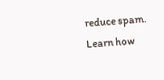reduce spam. Learn how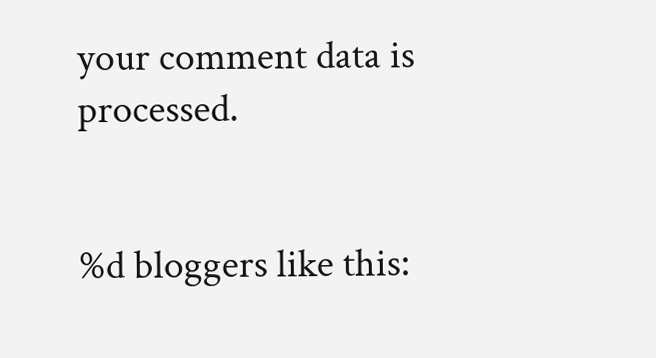your comment data is processed.


%d bloggers like this: